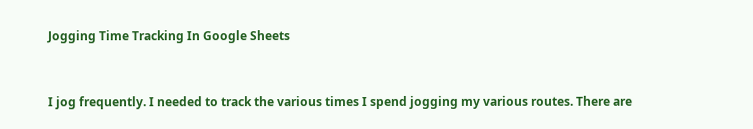Jogging Time Tracking In Google Sheets


I jog frequently. I needed to track the various times I spend jogging my various routes. There are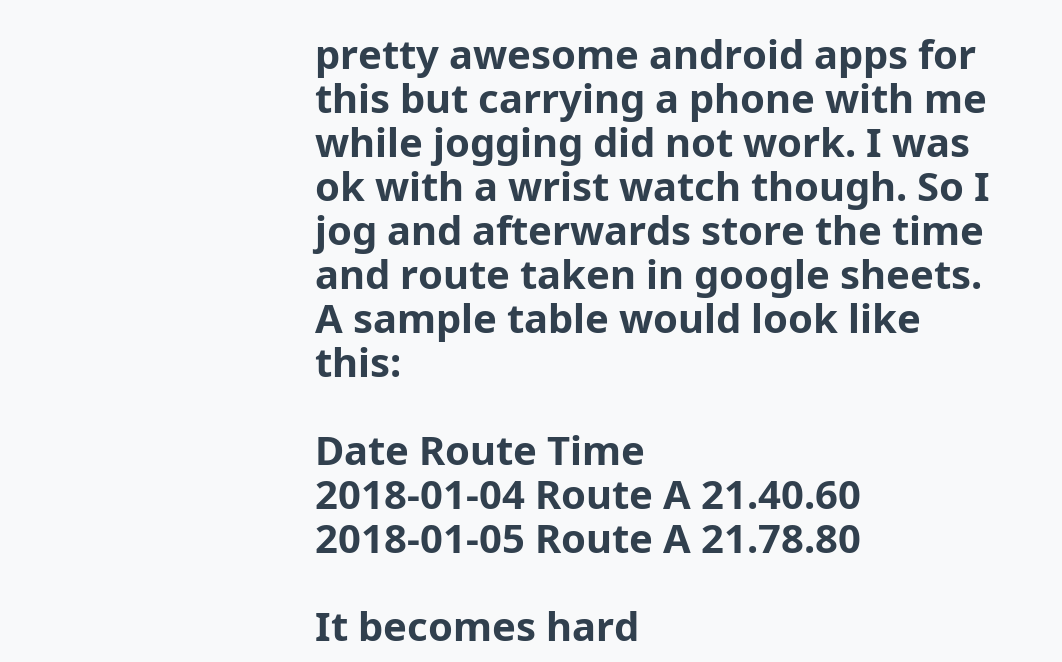pretty awesome android apps for this but carrying a phone with me while jogging did not work. I was ok with a wrist watch though. So I jog and afterwards store the time and route taken in google sheets. A sample table would look like this:

Date Route Time
2018-01-04 Route A 21.40.60
2018-01-05 Route A 21.78.80

It becomes hard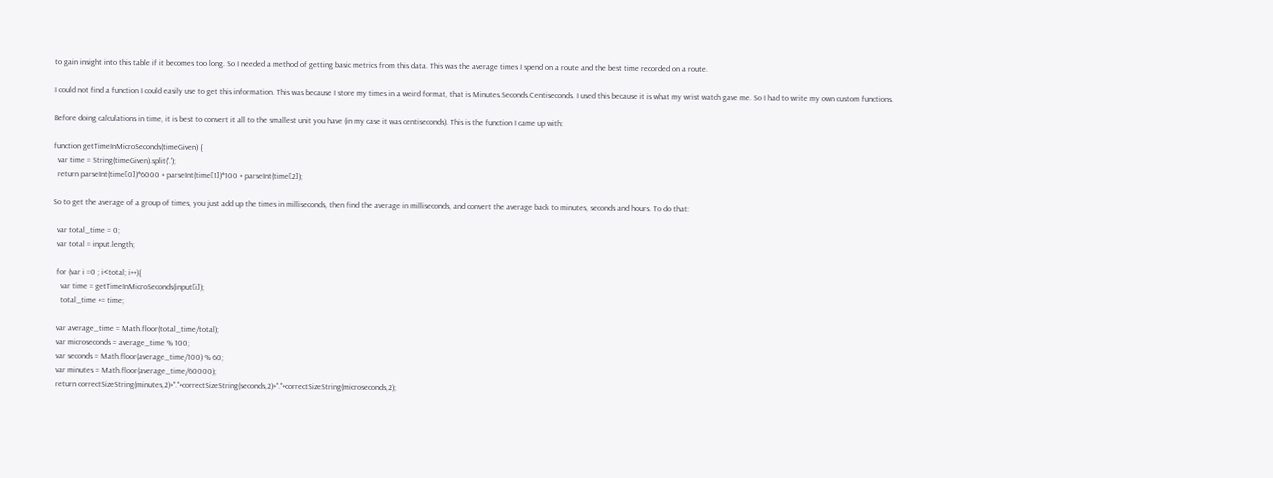to gain insight into this table if it becomes too long. So I needed a method of getting basic metrics from this data. This was the average times I spend on a route and the best time recorded on a route.

I could not find a function I could easily use to get this information. This was because I store my times in a weird format, that is Minutes.Seconds.Centiseconds. I used this because it is what my wrist watch gave me. So I had to write my own custom functions.

Before doing calculations in time, it is best to convert it all to the smallest unit you have (in my case it was centiseconds). This is the function I came up with:

function getTimeInMicroSeconds(timeGiven) {
  var time = String(timeGiven).split('.');
  return parseInt(time[0])*6000 + parseInt(time[1])*100 + parseInt(time[2]);

So to get the average of a group of times, you just add up the times in milliseconds, then find the average in milliseconds, and convert the average back to minutes, seconds and hours. To do that:

  var total_time = 0;
  var total = input.length;

  for (var i =0 ; i<total; i++){
    var time = getTimeInMicroSeconds(input[i]);
    total_time += time;

  var average_time = Math.floor(total_time/total);
  var microseconds = average_time % 100;
  var seconds = Math.floor(average_time/100) % 60;
  var minutes = Math.floor(average_time/60000);
  return correctSizeString(minutes,2)+"."+correctSizeString(seconds,2)+"."+correctSizeString(microseconds,2);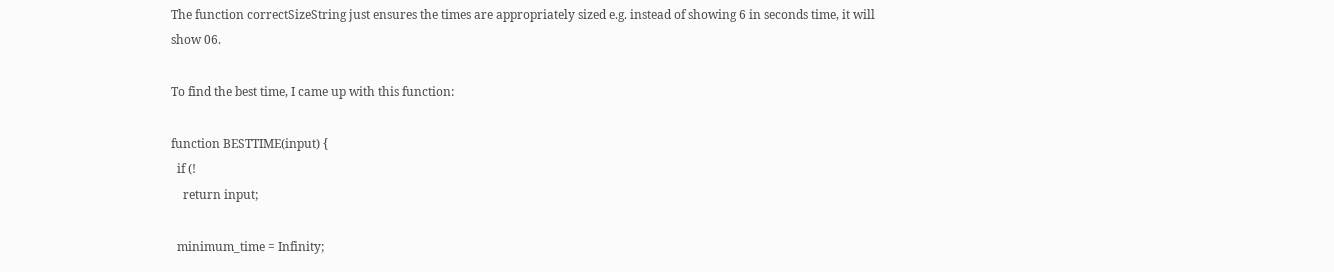The function correctSizeString just ensures the times are appropriately sized e.g. instead of showing 6 in seconds time, it will show 06.

To find the best time, I came up with this function:

function BESTTIME(input) {
  if (!
    return input;

  minimum_time = Infinity;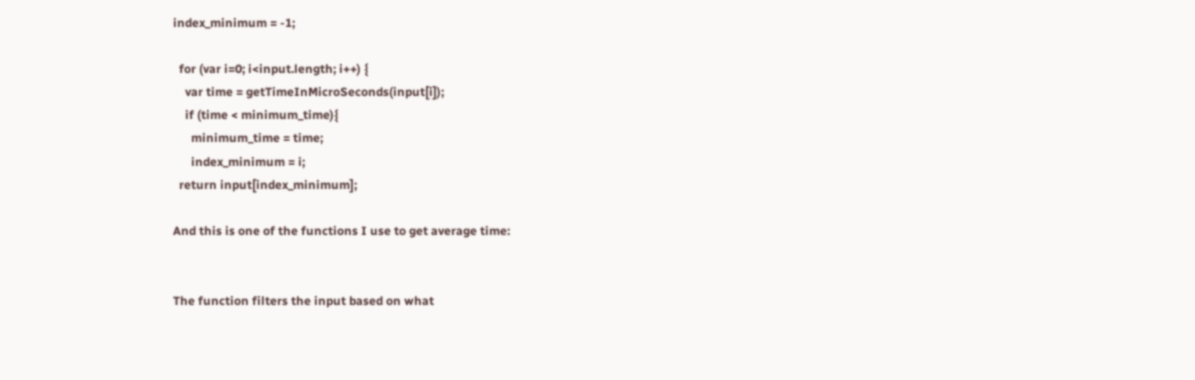index_minimum = -1;

  for (var i=0; i<input.length; i++) {
    var time = getTimeInMicroSeconds(input[i]);
    if (time < minimum_time){
      minimum_time = time;
      index_minimum = i;
  return input[index_minimum];

And this is one of the functions I use to get average time:


The function filters the input based on what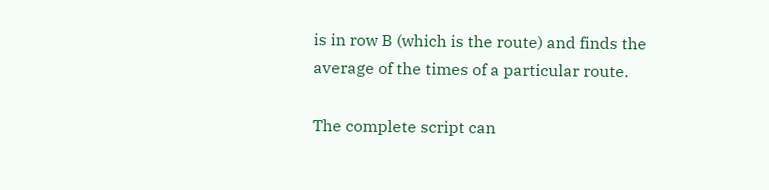is in row B (which is the route) and finds the average of the times of a particular route.

The complete script can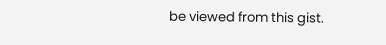be viewed from this gist.